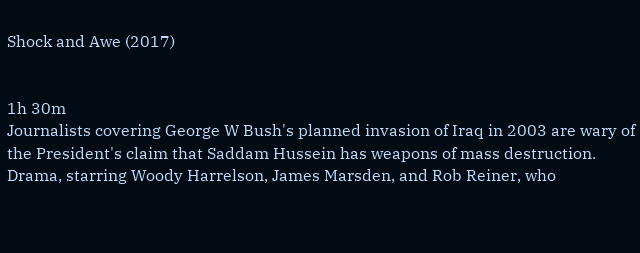Shock and Awe (2017)


1h 30m
Journalists covering George W Bush's planned invasion of Iraq in 2003 are wary of the President's claim that Saddam Hussein has weapons of mass destruction. Drama, starring Woody Harrelson, James Marsden, and Rob Reiner, who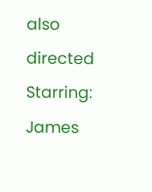also directed
Starring: James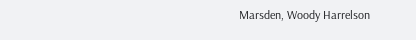Marsden, Woody Harrelson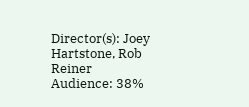Director(s): Joey Hartstone, Rob Reiner
Audience: 38%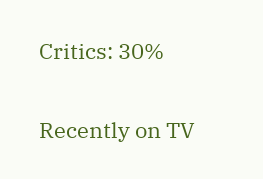Critics: 30%

Recently on TV